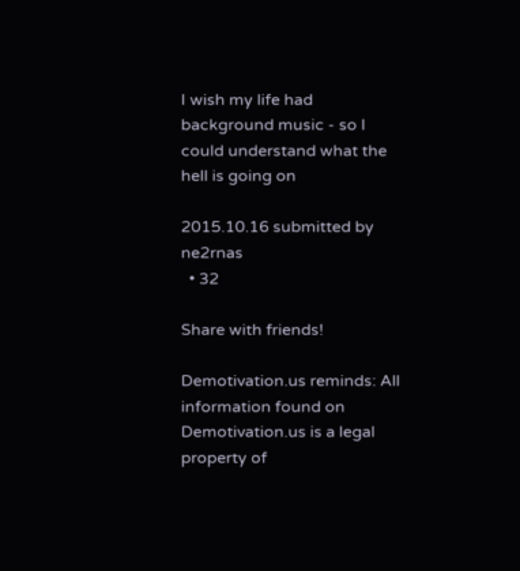I wish my life had background music - so I could understand what the hell is going on

2015.10.16 submitted by ne2rnas
  • 32

Share with friends!

Demotivation.us reminds: All information found on Demotivation.us is a legal property of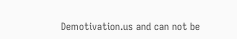Demotivation.us and can not be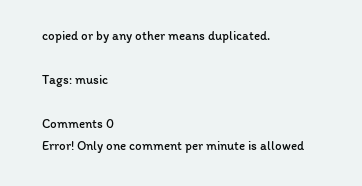copied or by any other means duplicated.

Tags: music

Comments 0
Error! Only one comment per minute is allowed